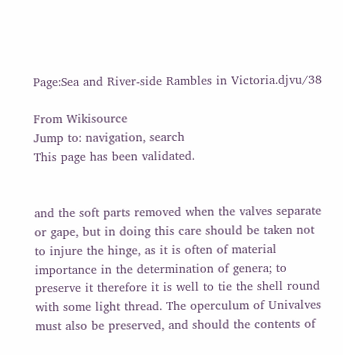Page:Sea and River-side Rambles in Victoria.djvu/38

From Wikisource
Jump to: navigation, search
This page has been validated.


and the soft parts removed when the valves separate or gape, but in doing this care should be taken not to injure the hinge, as it is often of material importance in the determination of genera; to preserve it therefore it is well to tie the shell round with some light thread. The operculum of Univalves must also be preserved, and should the contents of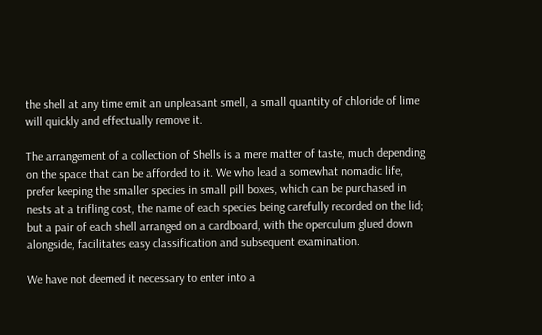the shell at any time emit an unpleasant smell, a small quantity of chloride of lime will quickly and effectually remove it.

The arrangement of a collection of Shells is a mere matter of taste, much depending on the space that can be afforded to it. We who lead a somewhat nomadic life, prefer keeping the smaller species in small pill boxes, which can be purchased in nests at a trifling cost, the name of each species being carefully recorded on the lid; but a pair of each shell arranged on a cardboard, with the operculum glued down alongside, facilitates easy classification and subsequent examination.

We have not deemed it necessary to enter into a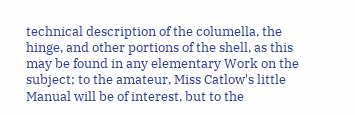technical description of the columella, the hinge, and other portions of the shell, as this may be found in any elementary Work on the subject; to the amateur, Miss Catlow's little Manual will be of interest, but to the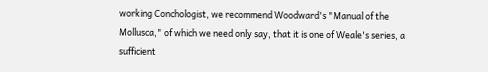working Conchologist, we recommend Woodward's "Manual of the Mollusca," of which we need only say, that it is one of Weale's series, a sufficient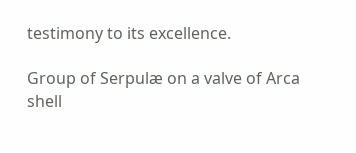testimony to its excellence.

Group of Serpulæ on a valve of Arca shell